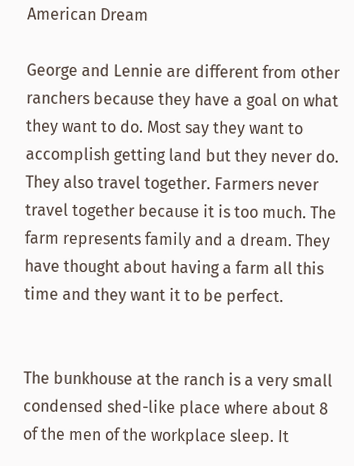American Dream

George and Lennie are different from other ranchers because they have a goal on what they want to do. Most say they want to accomplish getting land but they never do. They also travel together. Farmers never travel together because it is too much. The farm represents family and a dream. They have thought about having a farm all this time and they want it to be perfect.


The bunkhouse at the ranch is a very small condensed shed-like place where about 8 of the men of the workplace sleep. It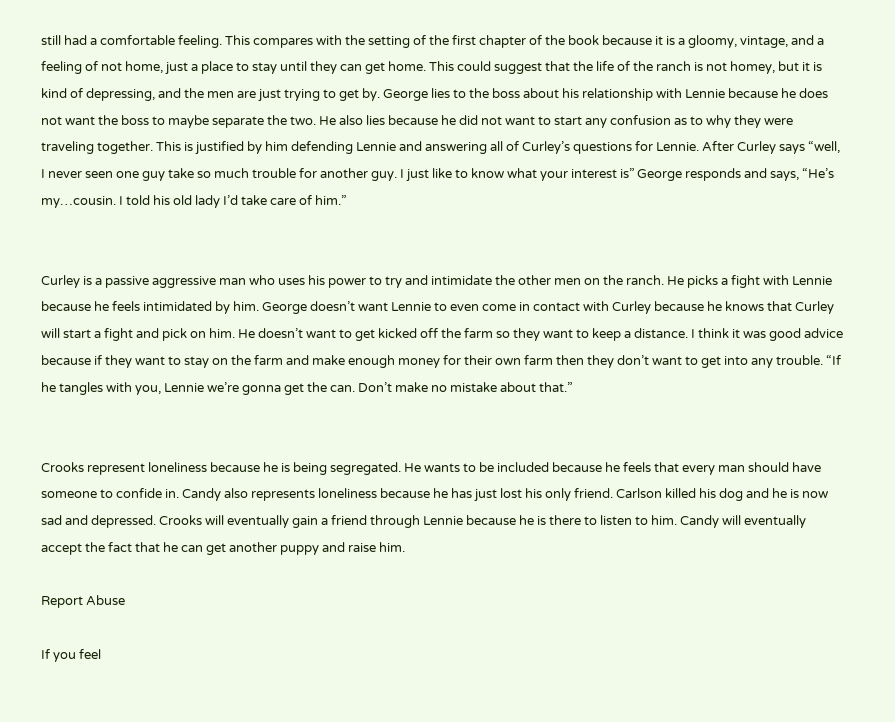still had a comfortable feeling. This compares with the setting of the first chapter of the book because it is a gloomy, vintage, and a feeling of not home, just a place to stay until they can get home. This could suggest that the life of the ranch is not homey, but it is kind of depressing, and the men are just trying to get by. George lies to the boss about his relationship with Lennie because he does not want the boss to maybe separate the two. He also lies because he did not want to start any confusion as to why they were traveling together. This is justified by him defending Lennie and answering all of Curley’s questions for Lennie. After Curley says “well, I never seen one guy take so much trouble for another guy. I just like to know what your interest is” George responds and says, “He’s my…cousin. I told his old lady I’d take care of him.”


Curley is a passive aggressive man who uses his power to try and intimidate the other men on the ranch. He picks a fight with Lennie because he feels intimidated by him. George doesn’t want Lennie to even come in contact with Curley because he knows that Curley will start a fight and pick on him. He doesn’t want to get kicked off the farm so they want to keep a distance. I think it was good advice because if they want to stay on the farm and make enough money for their own farm then they don’t want to get into any trouble. “If he tangles with you, Lennie we’re gonna get the can. Don’t make no mistake about that.”


Crooks represent loneliness because he is being segregated. He wants to be included because he feels that every man should have someone to confide in. Candy also represents loneliness because he has just lost his only friend. Carlson killed his dog and he is now sad and depressed. Crooks will eventually gain a friend through Lennie because he is there to listen to him. Candy will eventually accept the fact that he can get another puppy and raise him.

Report Abuse

If you feel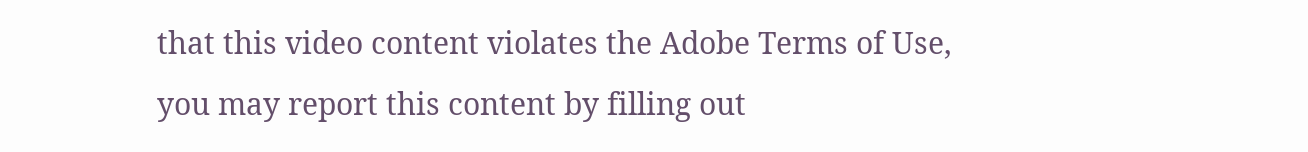that this video content violates the Adobe Terms of Use, you may report this content by filling out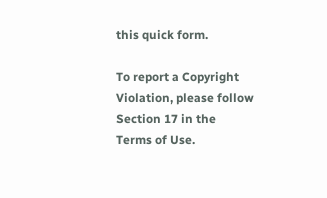this quick form.

To report a Copyright Violation, please follow Section 17 in the Terms of Use.